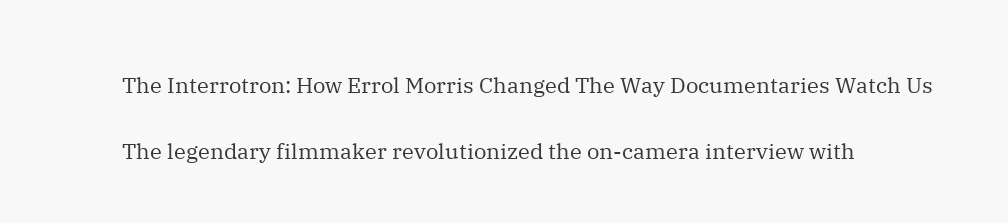The Interrotron: How Errol Morris Changed The Way Documentaries Watch Us

The legendary filmmaker revolutionized the on-camera interview with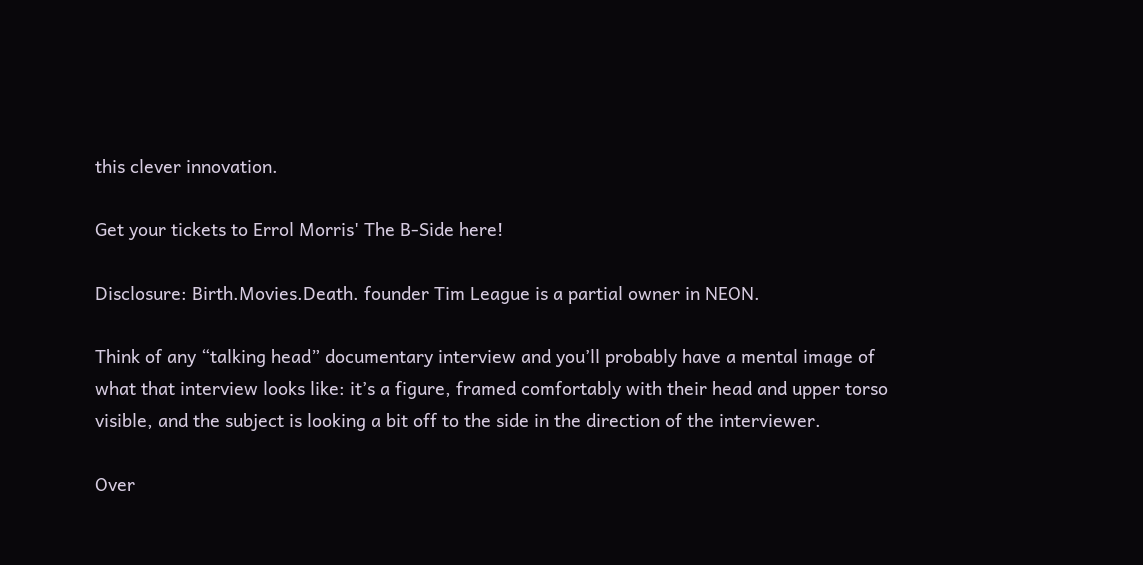this clever innovation.

Get your tickets to Errol Morris' The B-Side here!

Disclosure: Birth.Movies.Death. founder Tim League is a partial owner in NEON.

Think of any “talking head” documentary interview and you’ll probably have a mental image of what that interview looks like: it’s a figure, framed comfortably with their head and upper torso visible, and the subject is looking a bit off to the side in the direction of the interviewer.

Over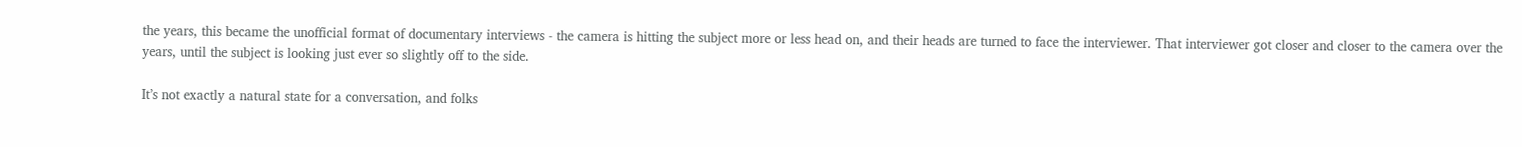the years, this became the unofficial format of documentary interviews - the camera is hitting the subject more or less head on, and their heads are turned to face the interviewer. That interviewer got closer and closer to the camera over the years, until the subject is looking just ever so slightly off to the side.

It’s not exactly a natural state for a conversation, and folks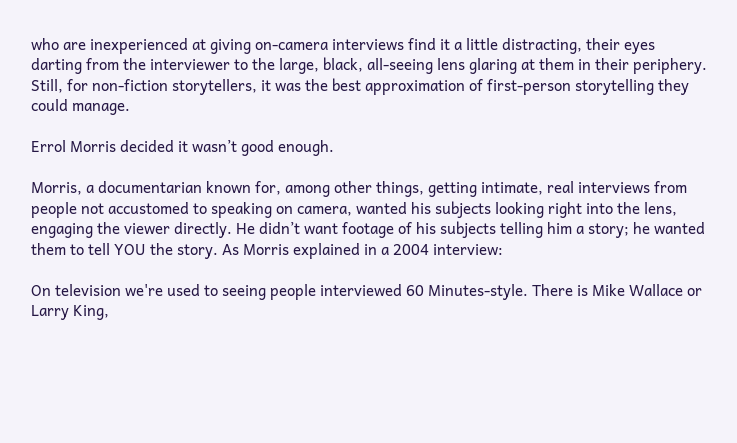who are inexperienced at giving on-camera interviews find it a little distracting, their eyes darting from the interviewer to the large, black, all-seeing lens glaring at them in their periphery. Still, for non-fiction storytellers, it was the best approximation of first-person storytelling they could manage.

Errol Morris decided it wasn’t good enough.

Morris, a documentarian known for, among other things, getting intimate, real interviews from people not accustomed to speaking on camera, wanted his subjects looking right into the lens, engaging the viewer directly. He didn’t want footage of his subjects telling him a story; he wanted them to tell YOU the story. As Morris explained in a 2004 interview:

On television we're used to seeing people interviewed 60 Minutes-style. There is Mike Wallace or Larry King,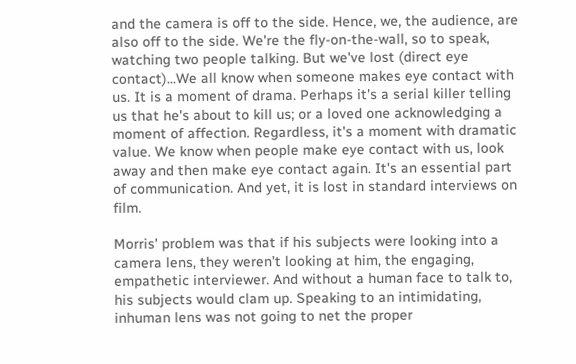and the camera is off to the side. Hence, we, the audience, are also off to the side. We're the fly-on-the-wall, so to speak, watching two people talking. But we've lost (direct eye contact)...We all know when someone makes eye contact with us. It is a moment of drama. Perhaps it's a serial killer telling us that he's about to kill us; or a loved one acknowledging a moment of affection. Regardless, it's a moment with dramatic value. We know when people make eye contact with us, look away and then make eye contact again. It's an essential part of communication. And yet, it is lost in standard interviews on film.

Morris' problem was that if his subjects were looking into a camera lens, they weren’t looking at him, the engaging, empathetic interviewer. And without a human face to talk to, his subjects would clam up. Speaking to an intimidating, inhuman lens was not going to net the proper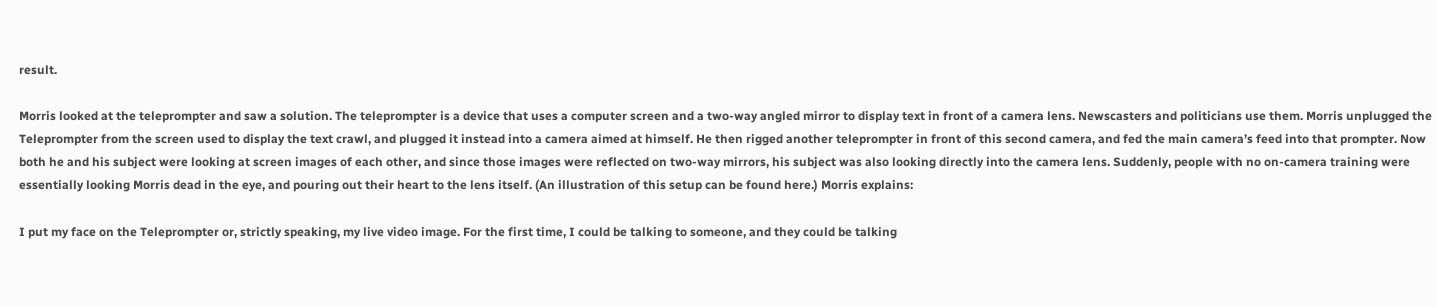result.

Morris looked at the teleprompter and saw a solution. The teleprompter is a device that uses a computer screen and a two-way angled mirror to display text in front of a camera lens. Newscasters and politicians use them. Morris unplugged the Teleprompter from the screen used to display the text crawl, and plugged it instead into a camera aimed at himself. He then rigged another teleprompter in front of this second camera, and fed the main camera’s feed into that prompter. Now both he and his subject were looking at screen images of each other, and since those images were reflected on two-way mirrors, his subject was also looking directly into the camera lens. Suddenly, people with no on-camera training were essentially looking Morris dead in the eye, and pouring out their heart to the lens itself. (An illustration of this setup can be found here.) Morris explains:

I put my face on the Teleprompter or, strictly speaking, my live video image. For the first time, I could be talking to someone, and they could be talking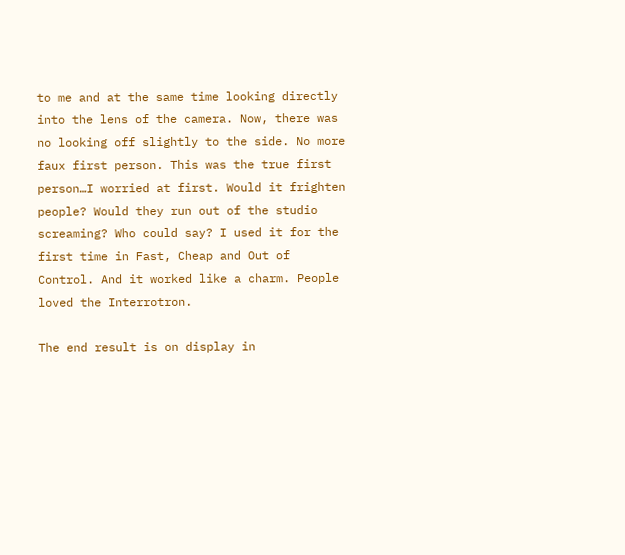to me and at the same time looking directly into the lens of the camera. Now, there was no looking off slightly to the side. No more faux first person. This was the true first person…I worried at first. Would it frighten people? Would they run out of the studio screaming? Who could say? I used it for the first time in Fast, Cheap and Out of Control. And it worked like a charm. People loved the Interrotron.

The end result is on display in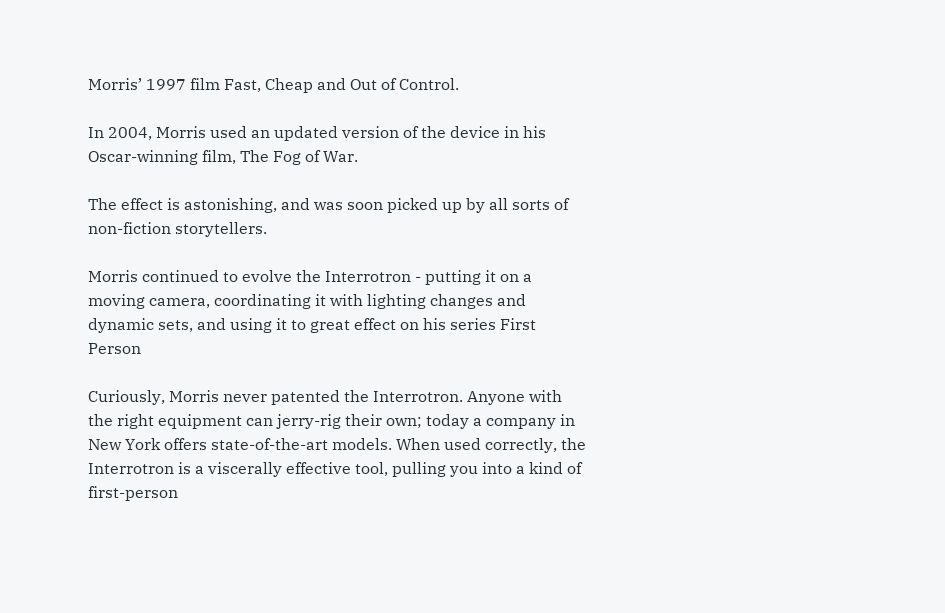Morris’ 1997 film Fast, Cheap and Out of Control.

In 2004, Morris used an updated version of the device in his Oscar-winning film, The Fog of War.

The effect is astonishing, and was soon picked up by all sorts of non-fiction storytellers.

Morris continued to evolve the Interrotron - putting it on a moving camera, coordinating it with lighting changes and dynamic sets, and using it to great effect on his series First Person

Curiously, Morris never patented the Interrotron. Anyone with the right equipment can jerry-rig their own; today a company in New York offers state-of-the-art models. When used correctly, the Interrotron is a viscerally effective tool, pulling you into a kind of first-person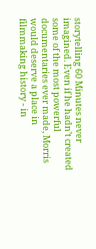storytelling 60 Minutes never imagined. Even if he hadn’t created some of the most powerful documentaries ever made, Morris would deserve a place in filmmaking history - in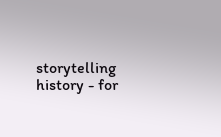storytelling history - for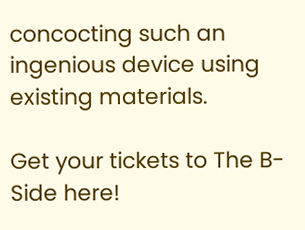concocting such an ingenious device using existing materials.

Get your tickets to The B-Side here!